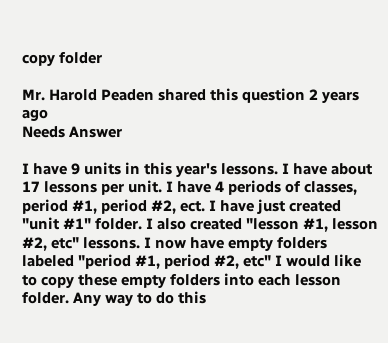copy folder

Mr. Harold Peaden shared this question 2 years ago
Needs Answer

I have 9 units in this year's lessons. I have about 17 lessons per unit. I have 4 periods of classes, period #1, period #2, ect. I have just created "unit #1" folder. I also created "lesson #1, lesson #2, etc" lessons. I now have empty folders labeled "period #1, period #2, etc" I would like to copy these empty folders into each lesson folder. Any way to do this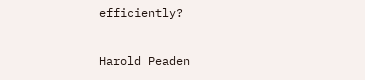efficiently?

Harold Peaden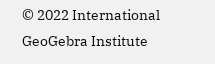© 2022 International GeoGebra Institute